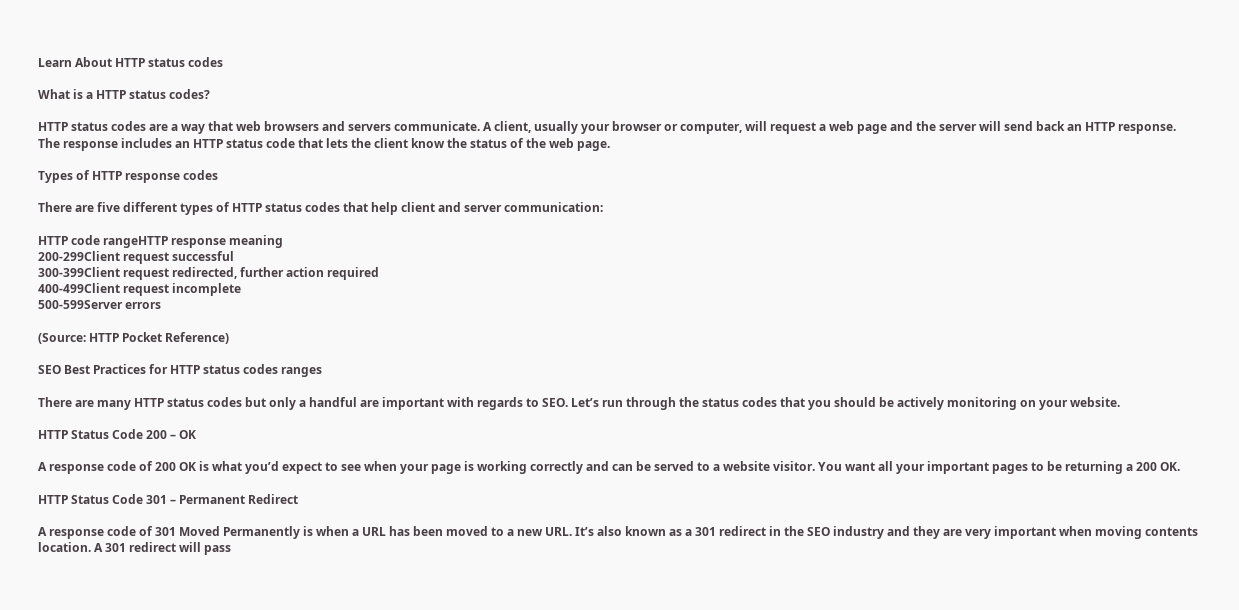Learn About HTTP status codes

What is a HTTP status codes?

HTTP status codes are a way that web browsers and servers communicate. A client, usually your browser or computer, will request a web page and the server will send back an HTTP response. The response includes an HTTP status code that lets the client know the status of the web page.

Types of HTTP response codes

There are five different types of HTTP status codes that help client and server communication:

HTTP code rangeHTTP response meaning
200-299Client request successful
300-399Client request redirected, further action required
400-499Client request incomplete
500-599Server errors

(Source: HTTP Pocket Reference)

SEO Best Practices for HTTP status codes ranges

There are many HTTP status codes but only a handful are important with regards to SEO. Let’s run through the status codes that you should be actively monitoring on your website.

HTTP Status Code 200 – OK

A response code of 200 OK is what you’d expect to see when your page is working correctly and can be served to a website visitor. You want all your important pages to be returning a 200 OK.

HTTP Status Code 301 – Permanent Redirect

A response code of 301 Moved Permanently is when a URL has been moved to a new URL. It’s also known as a 301 redirect in the SEO industry and they are very important when moving contents location. A 301 redirect will pass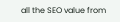all the SEO value from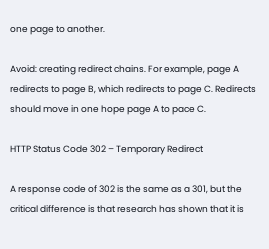one page to another.

Avoid: creating redirect chains. For example, page A redirects to page B, which redirects to page C. Redirects should move in one hope page A to pace C.

HTTP Status Code 302 – Temporary Redirect

A response code of 302 is the same as a 301, but the critical difference is that research has shown that it is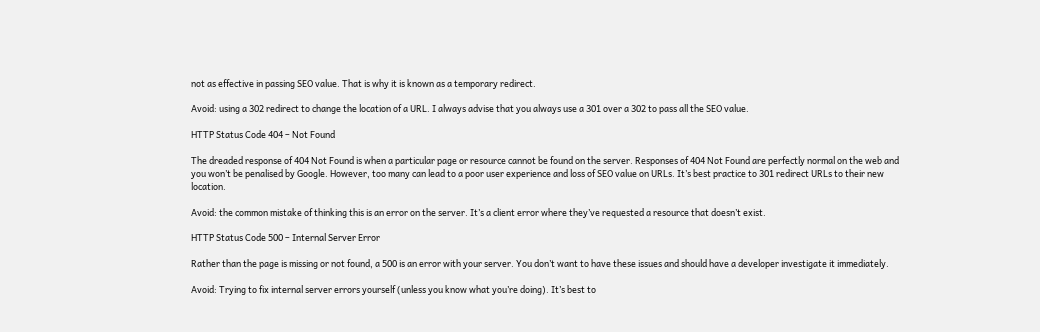not as effective in passing SEO value. That is why it is known as a temporary redirect.

Avoid: using a 302 redirect to change the location of a URL. I always advise that you always use a 301 over a 302 to pass all the SEO value.

HTTP Status Code 404 – Not Found

The dreaded response of 404 Not Found is when a particular page or resource cannot be found on the server. Responses of 404 Not Found are perfectly normal on the web and you won’t be penalised by Google. However, too many can lead to a poor user experience and loss of SEO value on URLs. It’s best practice to 301 redirect URLs to their new location.

Avoid: the common mistake of thinking this is an error on the server. It’s a client error where they’ve requested a resource that doesn’t exist.

HTTP Status Code 500 – Internal Server Error

Rather than the page is missing or not found, a 500 is an error with your server. You don’t want to have these issues and should have a developer investigate it immediately.

Avoid: Trying to fix internal server errors yourself (unless you know what you’re doing). It’s best to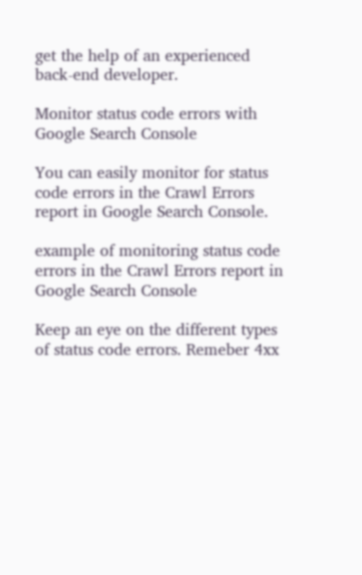get the help of an experienced back-end developer.

Monitor status code errors with Google Search Console

You can easily monitor for status code errors in the Crawl Errors report in Google Search Console.

example of monitoring status code errors in the Crawl Errors report in Google Search Console

Keep an eye on the different types of status code errors. Remeber 4xx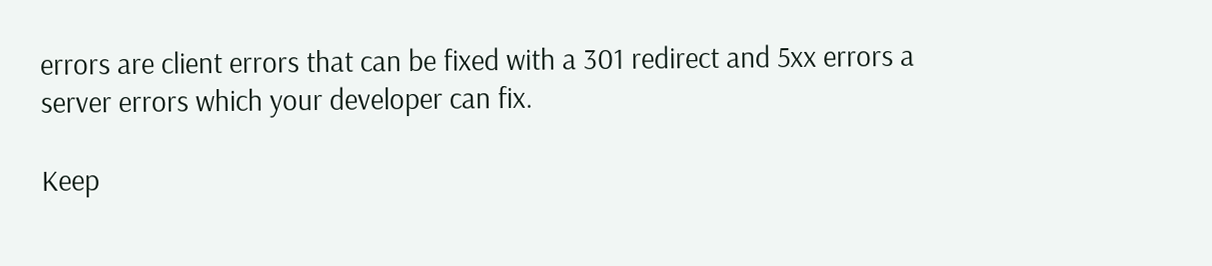errors are client errors that can be fixed with a 301 redirect and 5xx errors a server errors which your developer can fix.

Keep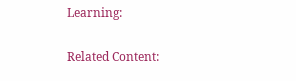Learning:

Related Content: